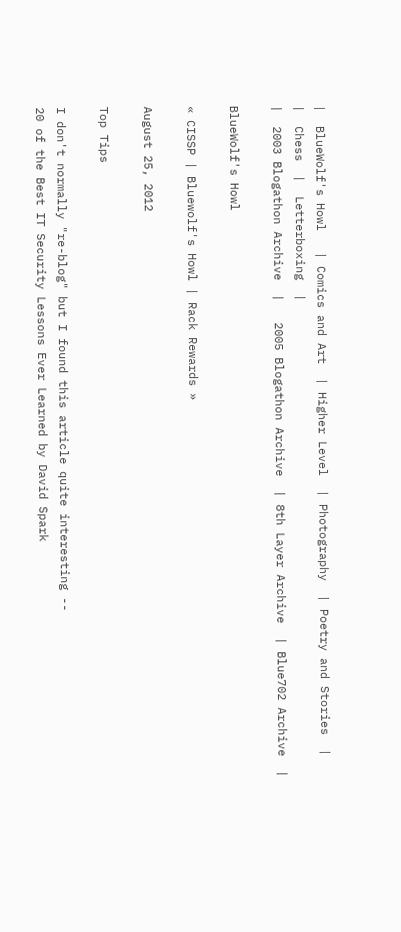|  BlueWolf's Howl   | Comics and Art  | Higher Level  | Photography  | Poetry and Stories  |
|  Chess  |  Letterboxing  |
|  2003 Blogathon Archive  |   2005 Blogathon Archive  | 8th Layer Archive  | Blue702 Archive  |

BlueWolf's Howl

« CISSP | Bluewolf's Howl | Rack Rewards »

August 25, 2012

Top Tips

I don't normally "re-blog" but I found this article quite interesting --
20 of the Best IT Security Lessons Ever Learned by David Spark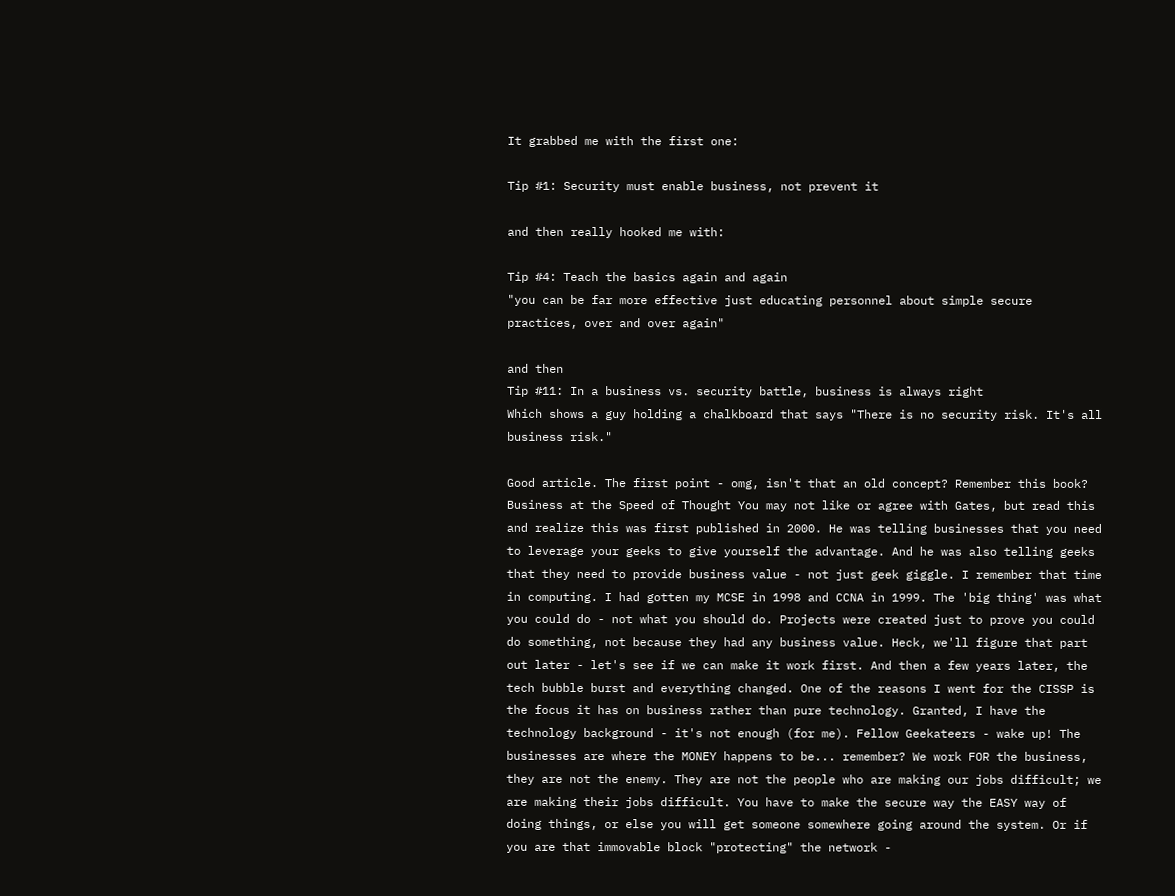It grabbed me with the first one:

Tip #1: Security must enable business, not prevent it

and then really hooked me with:

Tip #4: Teach the basics again and again
"you can be far more effective just educating personnel about simple secure practices, over and over again"

and then
Tip #11: In a business vs. security battle, business is always right
Which shows a guy holding a chalkboard that says "There is no security risk. It's all business risk."

Good article. The first point - omg, isn't that an old concept? Remember this book? Business at the Speed of Thought You may not like or agree with Gates, but read this and realize this was first published in 2000. He was telling businesses that you need to leverage your geeks to give yourself the advantage. And he was also telling geeks that they need to provide business value - not just geek giggle. I remember that time in computing. I had gotten my MCSE in 1998 and CCNA in 1999. The 'big thing' was what you could do - not what you should do. Projects were created just to prove you could do something, not because they had any business value. Heck, we'll figure that part out later - let's see if we can make it work first. And then a few years later, the tech bubble burst and everything changed. One of the reasons I went for the CISSP is the focus it has on business rather than pure technology. Granted, I have the technology background - it's not enough (for me). Fellow Geekateers - wake up! The businesses are where the MONEY happens to be... remember? We work FOR the business, they are not the enemy. They are not the people who are making our jobs difficult; we are making their jobs difficult. You have to make the secure way the EASY way of doing things, or else you will get someone somewhere going around the system. Or if you are that immovable block "protecting" the network -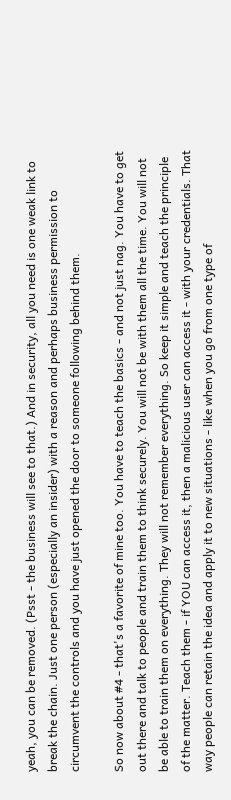yeah, you can be removed. (Psst - the business will see to that.) And in security, all you need is one weak link to break the chain. Just one person (especially an insider) with a reason and perhaps business permission to circumvent the controls and you have just opened the door to someone following behind them.

So now about #4 - that's a favorite of mine too. You have to teach the basics - and not just nag. You have to get out there and talk to people and train them to think securely. You will not be with them all the time. You will not be able to train them on everything. They will not remember everything. So keep it simple and teach the principle of the matter. Teach them - if YOU can access it, then a malicious user can access it - with your credentials. That way people can retain the idea and apply it to new situations - like when you go from one type of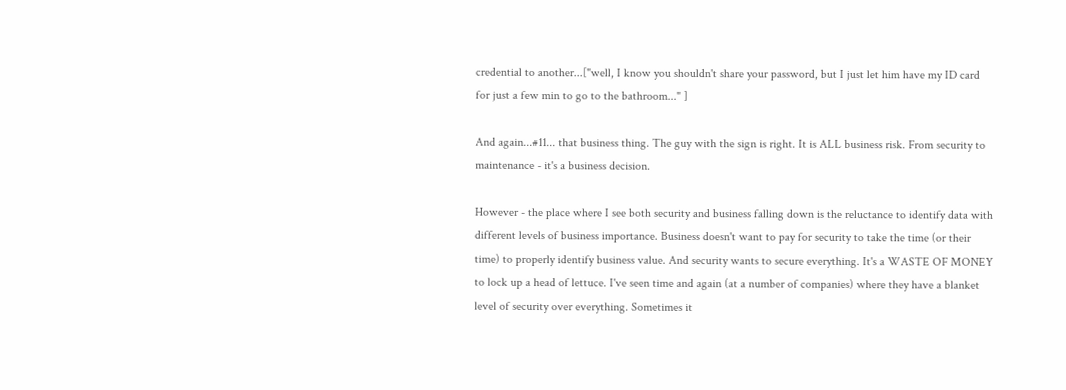credential to another...["well, I know you shouldn't share your password, but I just let him have my ID card for just a few min to go to the bathroom..." ]

And again...#11... that business thing. The guy with the sign is right. It is ALL business risk. From security to maintenance - it's a business decision.

However - the place where I see both security and business falling down is the reluctance to identify data with different levels of business importance. Business doesn't want to pay for security to take the time (or their time) to properly identify business value. And security wants to secure everything. It's a WASTE OF MONEY to lock up a head of lettuce. I've seen time and again (at a number of companies) where they have a blanket level of security over everything. Sometimes it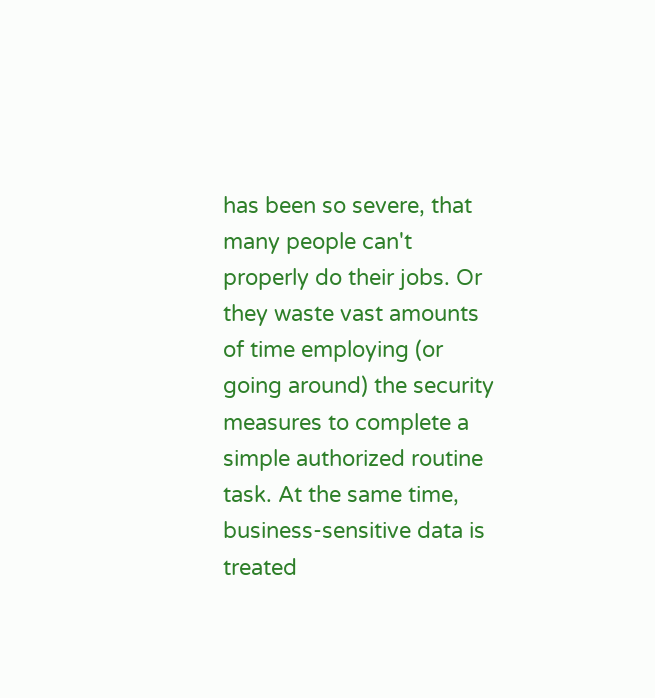has been so severe, that many people can't properly do their jobs. Or they waste vast amounts of time employing (or going around) the security measures to complete a simple authorized routine task. At the same time, business-sensitive data is treated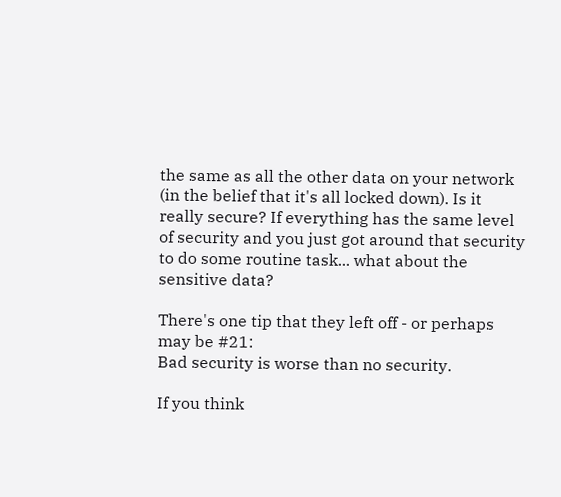the same as all the other data on your network (in the belief that it's all locked down). Is it really secure? If everything has the same level of security and you just got around that security to do some routine task... what about the sensitive data?

There's one tip that they left off - or perhaps may be #21:
Bad security is worse than no security.

If you think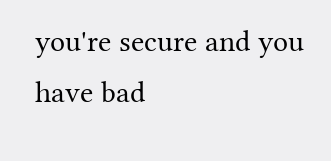you're secure and you have bad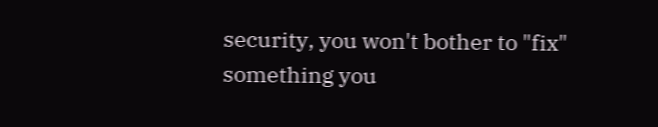security, you won't bother to "fix" something you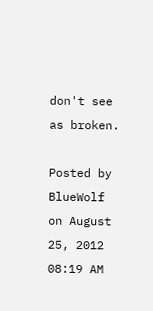don't see as broken.

Posted by BlueWolf on August 25, 2012 08:19 AM